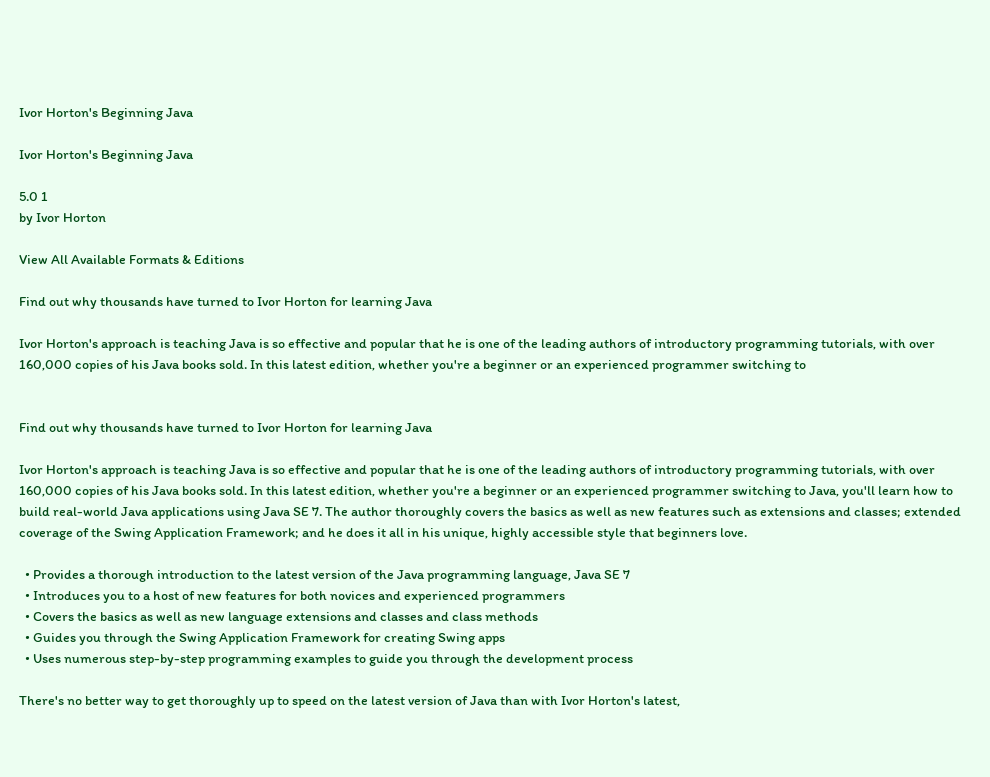Ivor Horton's Beginning Java

Ivor Horton's Beginning Java

5.0 1
by Ivor Horton

View All Available Formats & Editions

Find out why thousands have turned to Ivor Horton for learning Java

Ivor Horton's approach is teaching Java is so effective and popular that he is one of the leading authors of introductory programming tutorials, with over 160,000 copies of his Java books sold. In this latest edition, whether you're a beginner or an experienced programmer switching to


Find out why thousands have turned to Ivor Horton for learning Java

Ivor Horton's approach is teaching Java is so effective and popular that he is one of the leading authors of introductory programming tutorials, with over 160,000 copies of his Java books sold. In this latest edition, whether you're a beginner or an experienced programmer switching to Java, you'll learn how to build real-world Java applications using Java SE 7. The author thoroughly covers the basics as well as new features such as extensions and classes; extended coverage of the Swing Application Framework; and he does it all in his unique, highly accessible style that beginners love.

  • Provides a thorough introduction to the latest version of the Java programming language, Java SE 7
  • Introduces you to a host of new features for both novices and experienced programmers
  • Covers the basics as well as new language extensions and classes and class methods
  • Guides you through the Swing Application Framework for creating Swing apps
  • Uses numerous step-by-step programming examples to guide you through the development process

There's no better way to get thoroughly up to speed on the latest version of Java than with Ivor Horton's latest,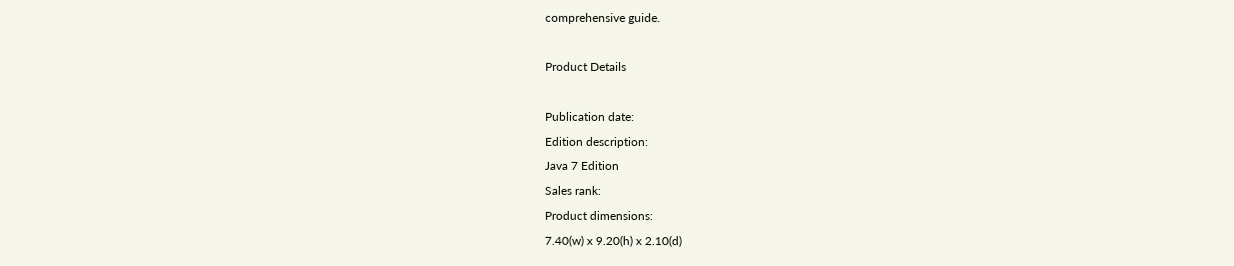comprehensive guide.

Product Details

Publication date:
Edition description:
Java 7 Edition
Sales rank:
Product dimensions:
7.40(w) x 9.20(h) x 2.10(d)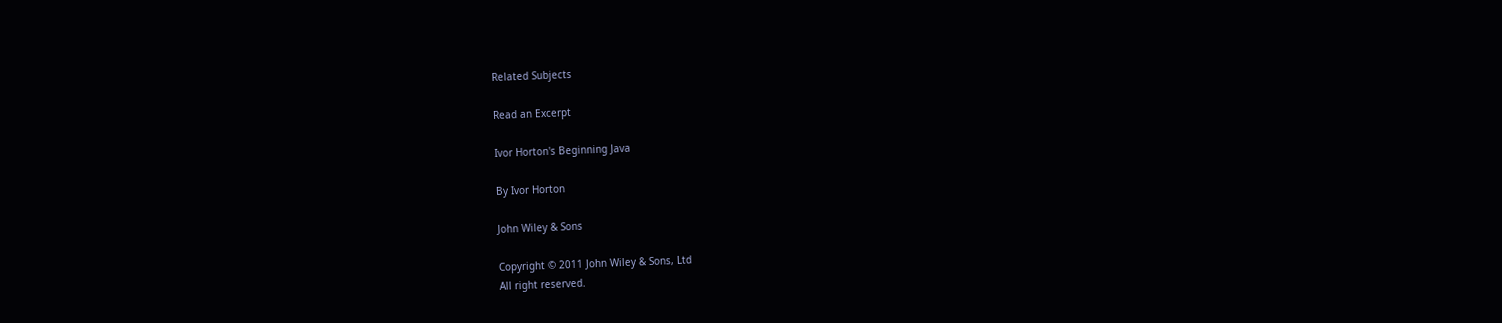Related Subjects

Read an Excerpt

Ivor Horton's Beginning Java

By Ivor Horton

John Wiley & Sons

Copyright © 2011 John Wiley & Sons, Ltd
All right reserved.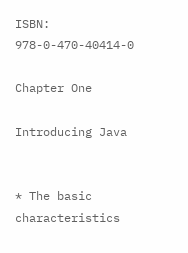ISBN: 978-0-470-40414-0

Chapter One

Introducing Java


* The basic characteristics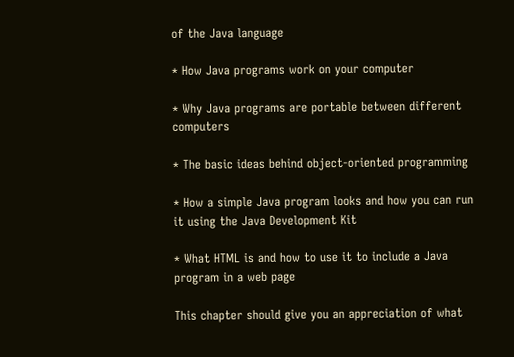of the Java language

* How Java programs work on your computer

* Why Java programs are portable between different computers

* The basic ideas behind object-oriented programming

* How a simple Java program looks and how you can run it using the Java Development Kit

* What HTML is and how to use it to include a Java program in a web page

This chapter should give you an appreciation of what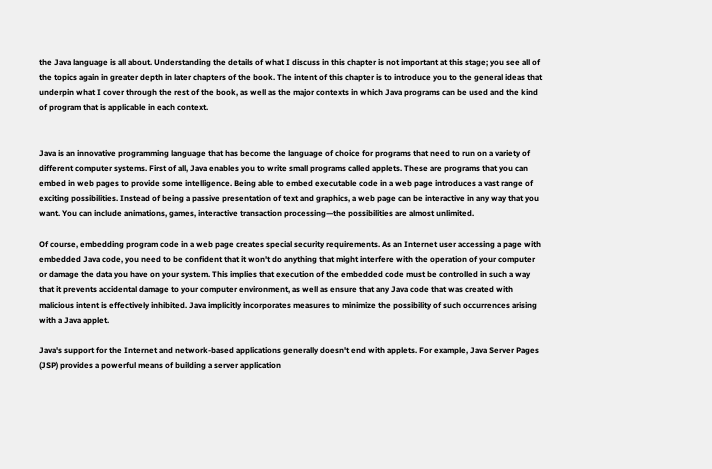the Java language is all about. Understanding the details of what I discuss in this chapter is not important at this stage; you see all of the topics again in greater depth in later chapters of the book. The intent of this chapter is to introduce you to the general ideas that underpin what I cover through the rest of the book, as well as the major contexts in which Java programs can be used and the kind of program that is applicable in each context.


Java is an innovative programming language that has become the language of choice for programs that need to run on a variety of different computer systems. First of all, Java enables you to write small programs called applets. These are programs that you can embed in web pages to provide some intelligence. Being able to embed executable code in a web page introduces a vast range of exciting possibilities. Instead of being a passive presentation of text and graphics, a web page can be interactive in any way that you want. You can include animations, games, interactive transaction processing—the possibilities are almost unlimited.

Of course, embedding program code in a web page creates special security requirements. As an Internet user accessing a page with embedded Java code, you need to be confident that it won't do anything that might interfere with the operation of your computer or damage the data you have on your system. This implies that execution of the embedded code must be controlled in such a way that it prevents accidental damage to your computer environment, as well as ensure that any Java code that was created with malicious intent is effectively inhibited. Java implicitly incorporates measures to minimize the possibility of such occurrences arising with a Java applet.

Java's support for the Internet and network-based applications generally doesn't end with applets. For example, Java Server Pages (JSP) provides a powerful means of building a server application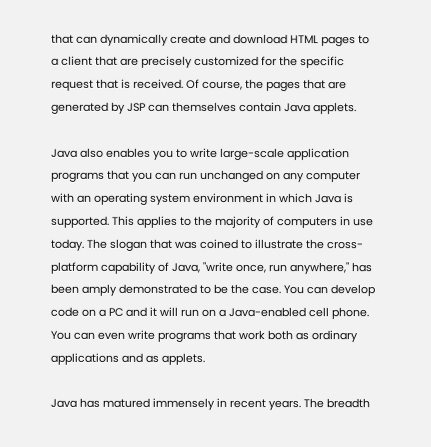that can dynamically create and download HTML pages to a client that are precisely customized for the specific request that is received. Of course, the pages that are generated by JSP can themselves contain Java applets.

Java also enables you to write large-scale application programs that you can run unchanged on any computer with an operating system environment in which Java is supported. This applies to the majority of computers in use today. The slogan that was coined to illustrate the cross-platform capability of Java, "write once, run anywhere," has been amply demonstrated to be the case. You can develop code on a PC and it will run on a Java-enabled cell phone. You can even write programs that work both as ordinary applications and as applets.

Java has matured immensely in recent years. The breadth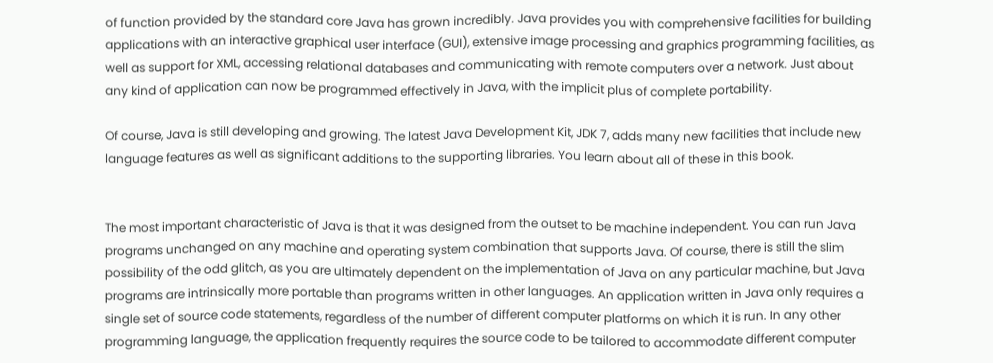of function provided by the standard core Java has grown incredibly. Java provides you with comprehensive facilities for building applications with an interactive graphical user interface (GUI), extensive image processing and graphics programming facilities, as well as support for XML, accessing relational databases and communicating with remote computers over a network. Just about any kind of application can now be programmed effectively in Java, with the implicit plus of complete portability.

Of course, Java is still developing and growing. The latest Java Development Kit, JDK 7, adds many new facilities that include new language features as well as significant additions to the supporting libraries. You learn about all of these in this book.


The most important characteristic of Java is that it was designed from the outset to be machine independent. You can run Java programs unchanged on any machine and operating system combination that supports Java. Of course, there is still the slim possibility of the odd glitch, as you are ultimately dependent on the implementation of Java on any particular machine, but Java programs are intrinsically more portable than programs written in other languages. An application written in Java only requires a single set of source code statements, regardless of the number of different computer platforms on which it is run. In any other programming language, the application frequently requires the source code to be tailored to accommodate different computer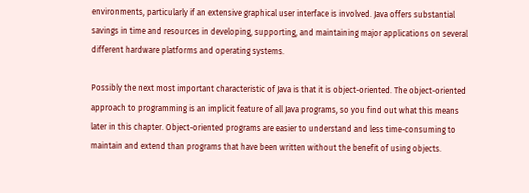environments, particularly if an extensive graphical user interface is involved. Java offers substantial savings in time and resources in developing, supporting, and maintaining major applications on several different hardware platforms and operating systems.

Possibly the next most important characteristic of Java is that it is object-oriented. The object-oriented approach to programming is an implicit feature of all Java programs, so you find out what this means later in this chapter. Object-oriented programs are easier to understand and less time-consuming to maintain and extend than programs that have been written without the benefit of using objects.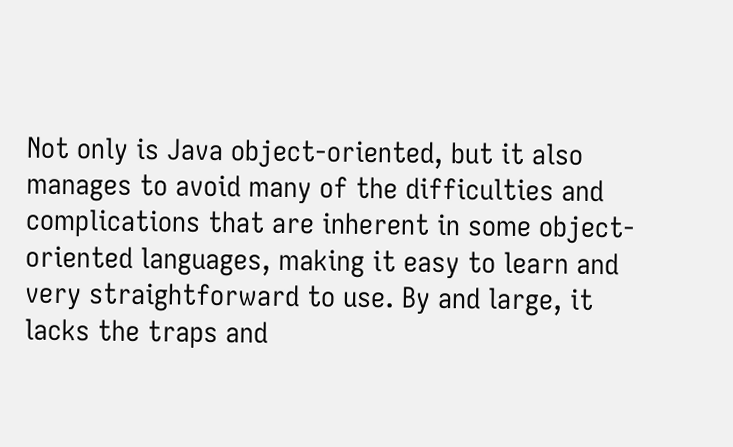Not only is Java object-oriented, but it also manages to avoid many of the difficulties and complications that are inherent in some object-oriented languages, making it easy to learn and very straightforward to use. By and large, it lacks the traps and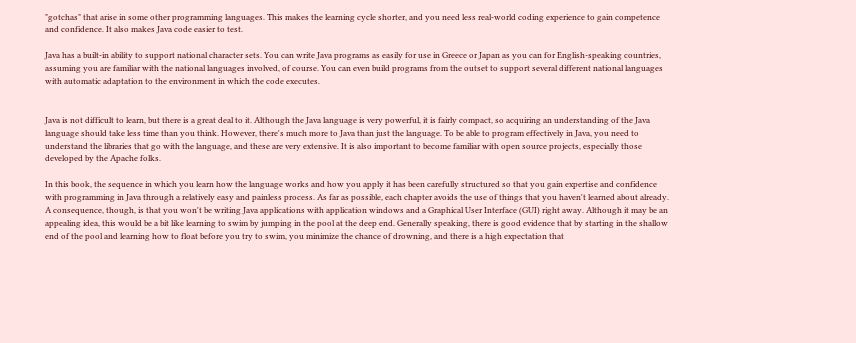"gotchas" that arise in some other programming languages. This makes the learning cycle shorter, and you need less real-world coding experience to gain competence and confidence. It also makes Java code easier to test.

Java has a built-in ability to support national character sets. You can write Java programs as easily for use in Greece or Japan as you can for English-speaking countries, assuming you are familiar with the national languages involved, of course. You can even build programs from the outset to support several different national languages with automatic adaptation to the environment in which the code executes.


Java is not difficult to learn, but there is a great deal to it. Although the Java language is very powerful, it is fairly compact, so acquiring an understanding of the Java language should take less time than you think. However, there's much more to Java than just the language. To be able to program effectively in Java, you need to understand the libraries that go with the language, and these are very extensive. It is also important to become familiar with open source projects, especially those developed by the Apache folks.

In this book, the sequence in which you learn how the language works and how you apply it has been carefully structured so that you gain expertise and confidence with programming in Java through a relatively easy and painless process. As far as possible, each chapter avoids the use of things that you haven't learned about already. A consequence, though, is that you won't be writing Java applications with application windows and a Graphical User Interface (GUI) right away. Although it may be an appealing idea, this would be a bit like learning to swim by jumping in the pool at the deep end. Generally speaking, there is good evidence that by starting in the shallow end of the pool and learning how to float before you try to swim, you minimize the chance of drowning, and there is a high expectation that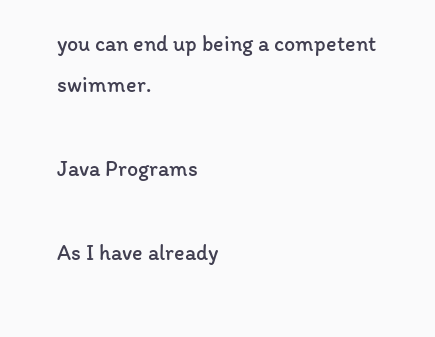you can end up being a competent swimmer.

Java Programs

As I have already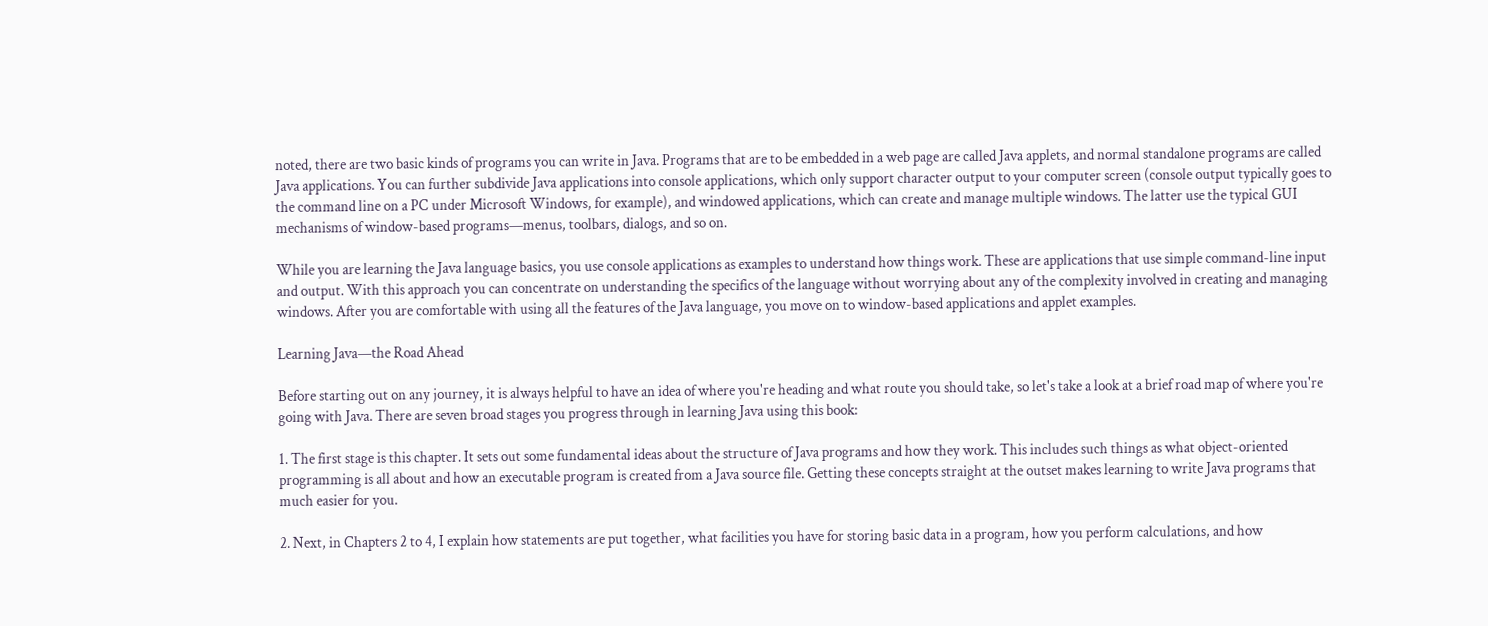noted, there are two basic kinds of programs you can write in Java. Programs that are to be embedded in a web page are called Java applets, and normal standalone programs are called Java applications. You can further subdivide Java applications into console applications, which only support character output to your computer screen (console output typically goes to the command line on a PC under Microsoft Windows, for example), and windowed applications, which can create and manage multiple windows. The latter use the typical GUI mechanisms of window-based programs—menus, toolbars, dialogs, and so on.

While you are learning the Java language basics, you use console applications as examples to understand how things work. These are applications that use simple command-line input and output. With this approach you can concentrate on understanding the specifics of the language without worrying about any of the complexity involved in creating and managing windows. After you are comfortable with using all the features of the Java language, you move on to window-based applications and applet examples.

Learning Java—the Road Ahead

Before starting out on any journey, it is always helpful to have an idea of where you're heading and what route you should take, so let's take a look at a brief road map of where you're going with Java. There are seven broad stages you progress through in learning Java using this book:

1. The first stage is this chapter. It sets out some fundamental ideas about the structure of Java programs and how they work. This includes such things as what object-oriented programming is all about and how an executable program is created from a Java source file. Getting these concepts straight at the outset makes learning to write Java programs that much easier for you.

2. Next, in Chapters 2 to 4, I explain how statements are put together, what facilities you have for storing basic data in a program, how you perform calculations, and how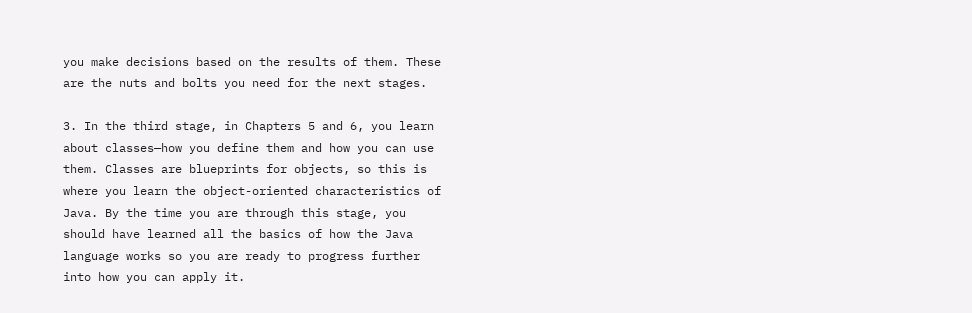you make decisions based on the results of them. These are the nuts and bolts you need for the next stages.

3. In the third stage, in Chapters 5 and 6, you learn about classes—how you define them and how you can use them. Classes are blueprints for objects, so this is where you learn the object-oriented characteristics of Java. By the time you are through this stage, you should have learned all the basics of how the Java language works so you are ready to progress further into how you can apply it.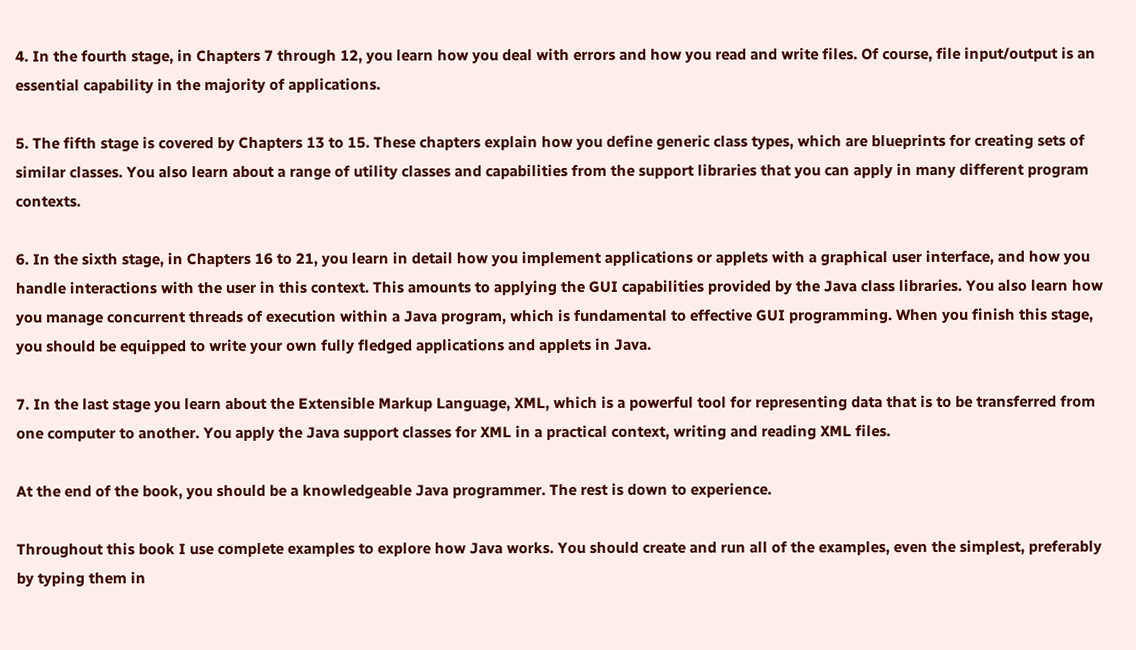4. In the fourth stage, in Chapters 7 through 12, you learn how you deal with errors and how you read and write files. Of course, file input/output is an essential capability in the majority of applications.

5. The fifth stage is covered by Chapters 13 to 15. These chapters explain how you define generic class types, which are blueprints for creating sets of similar classes. You also learn about a range of utility classes and capabilities from the support libraries that you can apply in many different program contexts.

6. In the sixth stage, in Chapters 16 to 21, you learn in detail how you implement applications or applets with a graphical user interface, and how you handle interactions with the user in this context. This amounts to applying the GUI capabilities provided by the Java class libraries. You also learn how you manage concurrent threads of execution within a Java program, which is fundamental to effective GUI programming. When you finish this stage, you should be equipped to write your own fully fledged applications and applets in Java.

7. In the last stage you learn about the Extensible Markup Language, XML, which is a powerful tool for representing data that is to be transferred from one computer to another. You apply the Java support classes for XML in a practical context, writing and reading XML files.

At the end of the book, you should be a knowledgeable Java programmer. The rest is down to experience.

Throughout this book I use complete examples to explore how Java works. You should create and run all of the examples, even the simplest, preferably by typing them in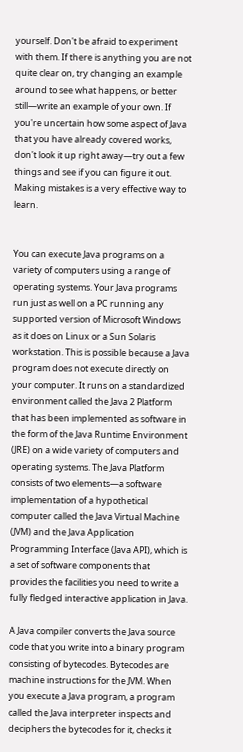yourself. Don't be afraid to experiment with them. If there is anything you are not quite clear on, try changing an example around to see what happens, or better still—write an example of your own. If you're uncertain how some aspect of Java that you have already covered works, don't look it up right away—try out a few things and see if you can figure it out. Making mistakes is a very effective way to learn.


You can execute Java programs on a variety of computers using a range of operating systems. Your Java programs run just as well on a PC running any supported version of Microsoft Windows as it does on Linux or a Sun Solaris workstation. This is possible because a Java program does not execute directly on your computer. It runs on a standardized environment called the Java 2 Platform that has been implemented as software in the form of the Java Runtime Environment (JRE) on a wide variety of computers and operating systems. The Java Platform consists of two elements—a software implementation of a hypothetical computer called the Java Virtual Machine (JVM) and the Java Application Programming Interface (Java API), which is a set of software components that provides the facilities you need to write a fully fledged interactive application in Java.

A Java compiler converts the Java source code that you write into a binary program consisting of bytecodes. Bytecodes are machine instructions for the JVM. When you execute a Java program, a program called the Java interpreter inspects and deciphers the bytecodes for it, checks it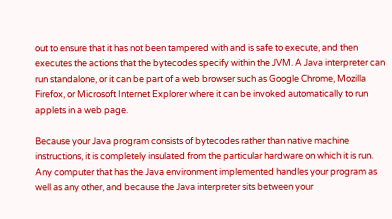out to ensure that it has not been tampered with and is safe to execute, and then executes the actions that the bytecodes specify within the JVM. A Java interpreter can run standalone, or it can be part of a web browser such as Google Chrome, Mozilla Firefox, or Microsoft Internet Explorer where it can be invoked automatically to run applets in a web page.

Because your Java program consists of bytecodes rather than native machine instructions, it is completely insulated from the particular hardware on which it is run. Any computer that has the Java environment implemented handles your program as well as any other, and because the Java interpreter sits between your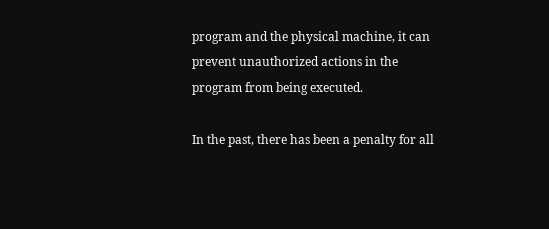program and the physical machine, it can prevent unauthorized actions in the program from being executed.

In the past, there has been a penalty for all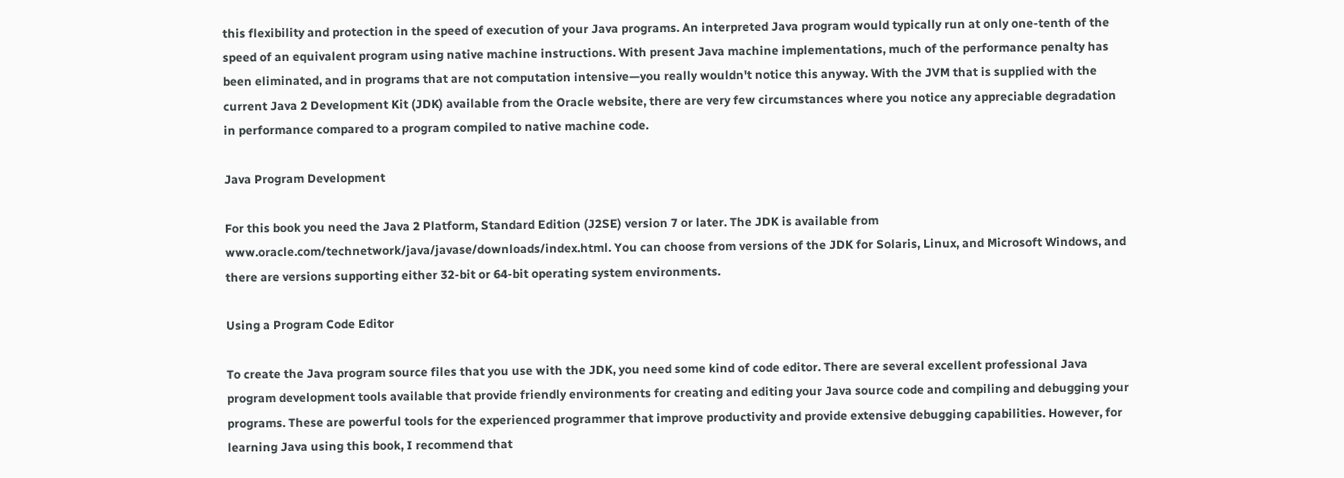this flexibility and protection in the speed of execution of your Java programs. An interpreted Java program would typically run at only one-tenth of the speed of an equivalent program using native machine instructions. With present Java machine implementations, much of the performance penalty has been eliminated, and in programs that are not computation intensive—you really wouldn't notice this anyway. With the JVM that is supplied with the current Java 2 Development Kit (JDK) available from the Oracle website, there are very few circumstances where you notice any appreciable degradation in performance compared to a program compiled to native machine code.

Java Program Development

For this book you need the Java 2 Platform, Standard Edition (J2SE) version 7 or later. The JDK is available from www.oracle.com/technetwork/java/javase/downloads/index.html. You can choose from versions of the JDK for Solaris, Linux, and Microsoft Windows, and there are versions supporting either 32-bit or 64-bit operating system environments.

Using a Program Code Editor

To create the Java program source files that you use with the JDK, you need some kind of code editor. There are several excellent professional Java program development tools available that provide friendly environments for creating and editing your Java source code and compiling and debugging your programs. These are powerful tools for the experienced programmer that improve productivity and provide extensive debugging capabilities. However, for learning Java using this book, I recommend that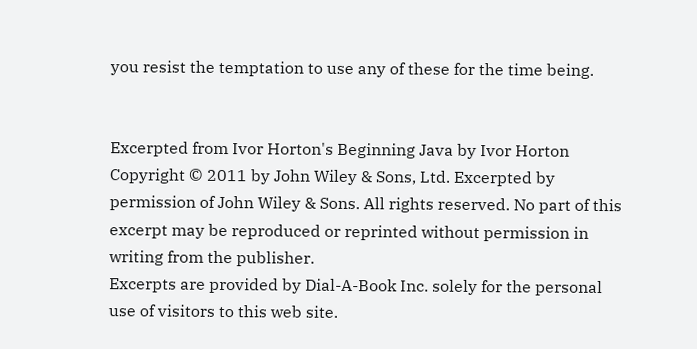you resist the temptation to use any of these for the time being.


Excerpted from Ivor Horton's Beginning Java by Ivor Horton Copyright © 2011 by John Wiley & Sons, Ltd. Excerpted by permission of John Wiley & Sons. All rights reserved. No part of this excerpt may be reproduced or reprinted without permission in writing from the publisher.
Excerpts are provided by Dial-A-Book Inc. solely for the personal use of visitors to this web site.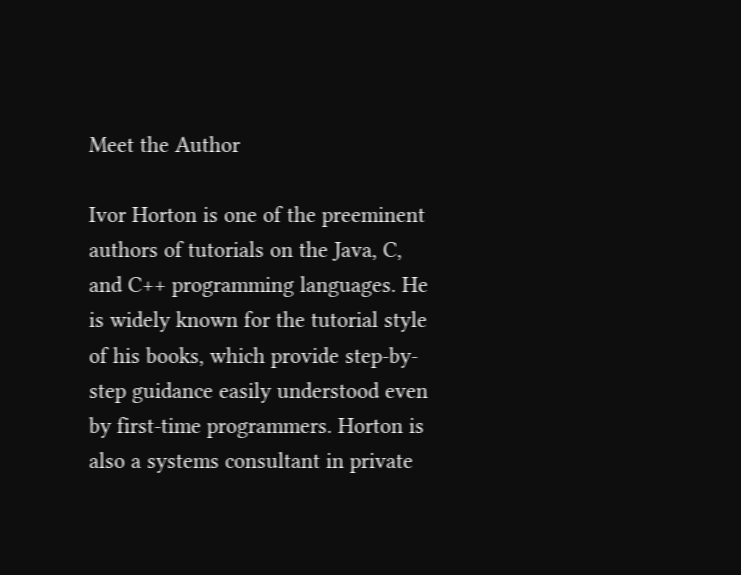Meet the Author

Ivor Horton is one of the preeminent authors of tutorials on the Java, C, and C++ programming languages. He is widely known for the tutorial style of his books, which provide step-by-step guidance easily understood even by first-time programmers. Horton is also a systems consultant in private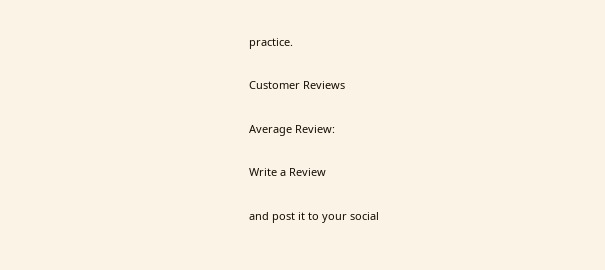practice.

Customer Reviews

Average Review:

Write a Review

and post it to your social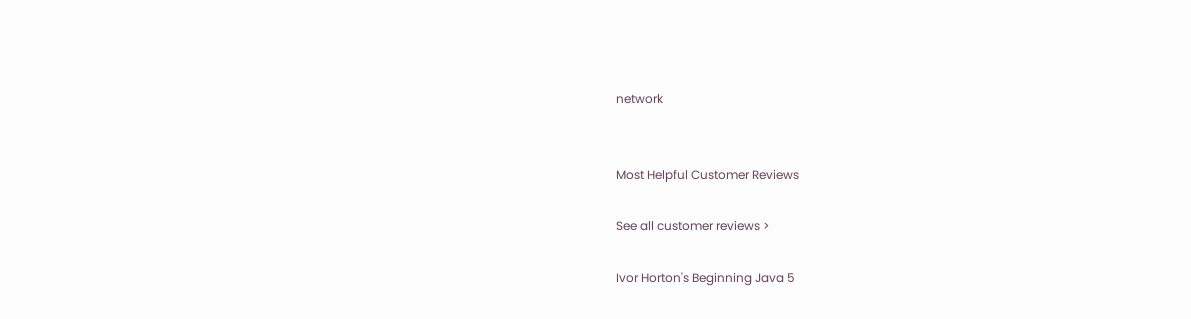network


Most Helpful Customer Reviews

See all customer reviews >

Ivor Horton's Beginning Java 5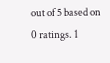out of 5 based on 0 ratings. 1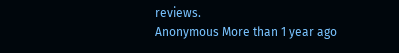reviews.
Anonymous More than 1 year ago